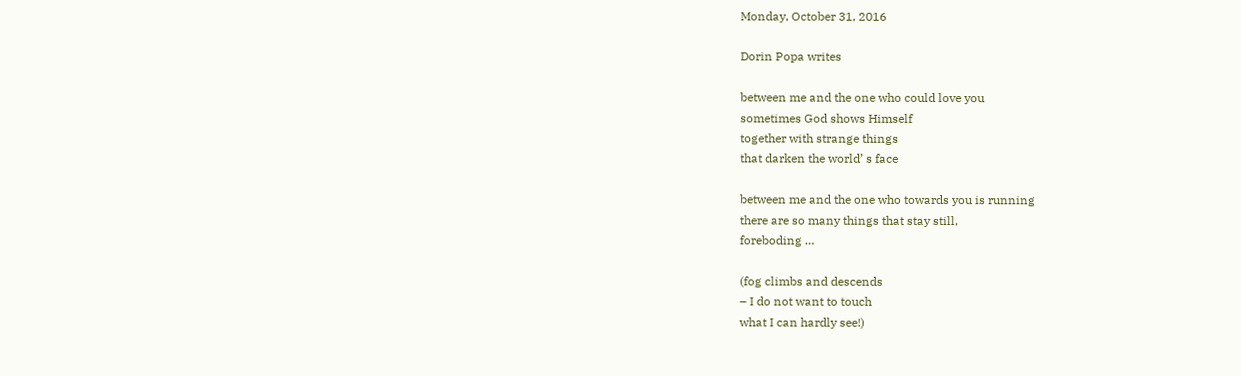Monday, October 31, 2016

Dorin Popa writes

between me and the one who could love you
sometimes God shows Himself
together with strange things
that darken the world’ s face

between me and the one who towards you is running
there are so many things that stay still,
foreboding …

(fog climbs and descends
– I do not want to touch
what I can hardly see!)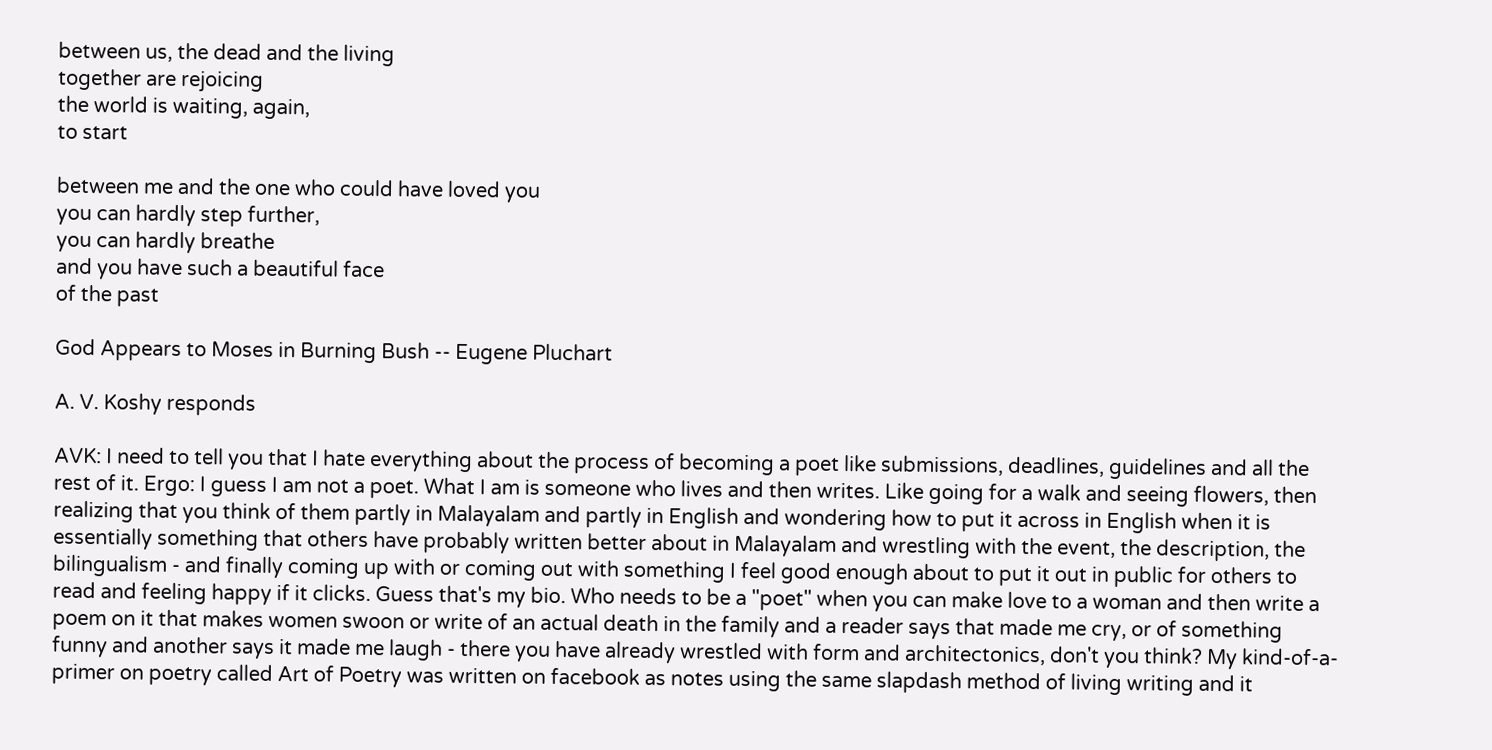between us, the dead and the living
together are rejoicing
the world is waiting, again,
to start

between me and the one who could have loved you
you can hardly step further,
you can hardly breathe
and you have such a beautiful face
of the past

God Appears to Moses in Burning Bush -- Eugene Pluchart

A. V. Koshy responds

AVK: I need to tell you that I hate everything about the process of becoming a poet like submissions, deadlines, guidelines and all the rest of it. Ergo: I guess I am not a poet. What I am is someone who lives and then writes. Like going for a walk and seeing flowers, then realizing that you think of them partly in Malayalam and partly in English and wondering how to put it across in English when it is essentially something that others have probably written better about in Malayalam and wrestling with the event, the description, the bilingualism - and finally coming up with or coming out with something I feel good enough about to put it out in public for others to read and feeling happy if it clicks. Guess that's my bio. Who needs to be a "poet" when you can make love to a woman and then write a poem on it that makes women swoon or write of an actual death in the family and a reader says that made me cry, or of something funny and another says it made me laugh - there you have already wrestled with form and architectonics, don't you think? My kind-of-a-primer on poetry called Art of Poetry was written on facebook as notes using the same slapdash method of living writing and it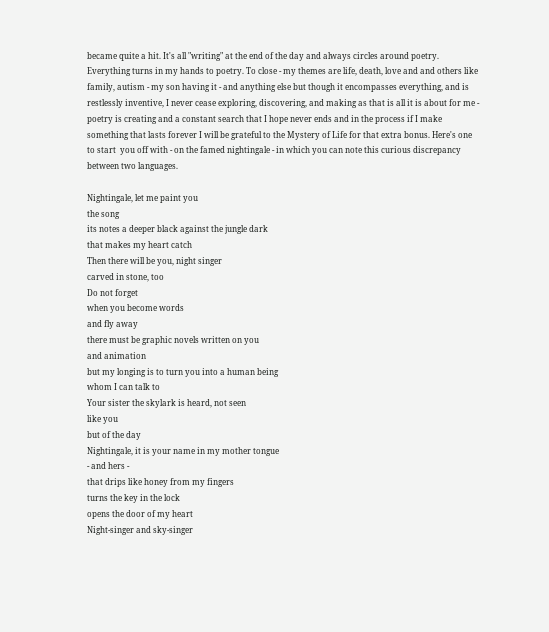became quite a hit. It's all "writing" at the end of the day and always circles around poetry. Everything turns in my hands to poetry. To close - my themes are life, death, love and and others like family, autism - my son having it - and anything else but though it encompasses everything, and is restlessly inventive, I never cease exploring, discovering, and making as that is all it is about for me - poetry is creating and a constant search that I hope never ends and in the process if I make something that lasts forever I will be grateful to the Mystery of Life for that extra bonus. Here's one to start  you off with - on the famed nightingale - in which you can note this curious discrepancy between two languages.

Nightingale, let me paint you
the song
its notes a deeper black against the jungle dark
that makes my heart catch
Then there will be you, night singer
carved in stone, too
Do not forget
when you become words
and fly away
there must be graphic novels written on you
and animation
but my longing is to turn you into a human being
whom I can talk to
Your sister the skylark is heard, not seen
like you
but of the day
Nightingale, it is your name in my mother tongue
- and hers -
that drips like honey from my fingers
turns the key in the lock
opens the door of my heart
Night-singer and sky-singer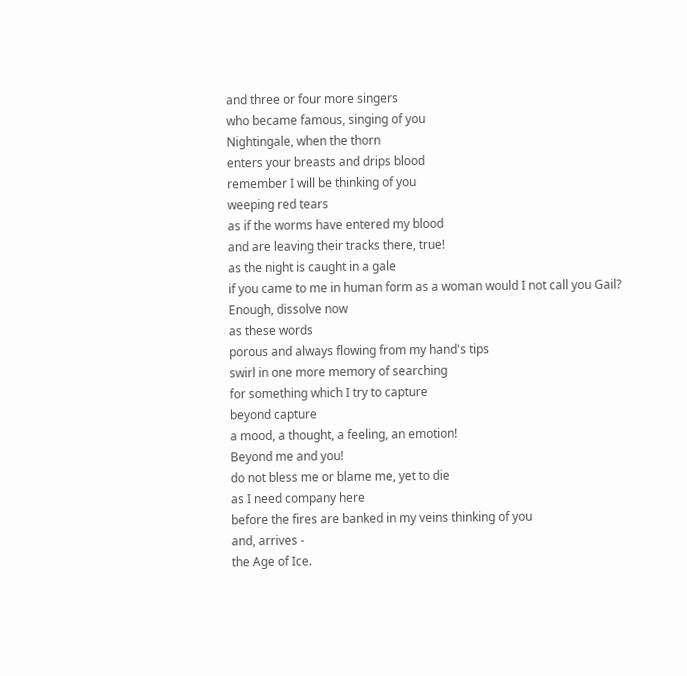and three or four more singers
who became famous, singing of you
Nightingale, when the thorn
enters your breasts and drips blood
remember I will be thinking of you
weeping red tears
as if the worms have entered my blood
and are leaving their tracks there, true!
as the night is caught in a gale
if you came to me in human form as a woman would I not call you Gail?
Enough, dissolve now
as these words
porous and always flowing from my hand's tips
swirl in one more memory of searching
for something which I try to capture
beyond capture
a mood, a thought, a feeling, an emotion!
Beyond me and you!
do not bless me or blame me, yet to die
as I need company here
before the fires are banked in my veins thinking of you
and, arrives -
the Age of Ice.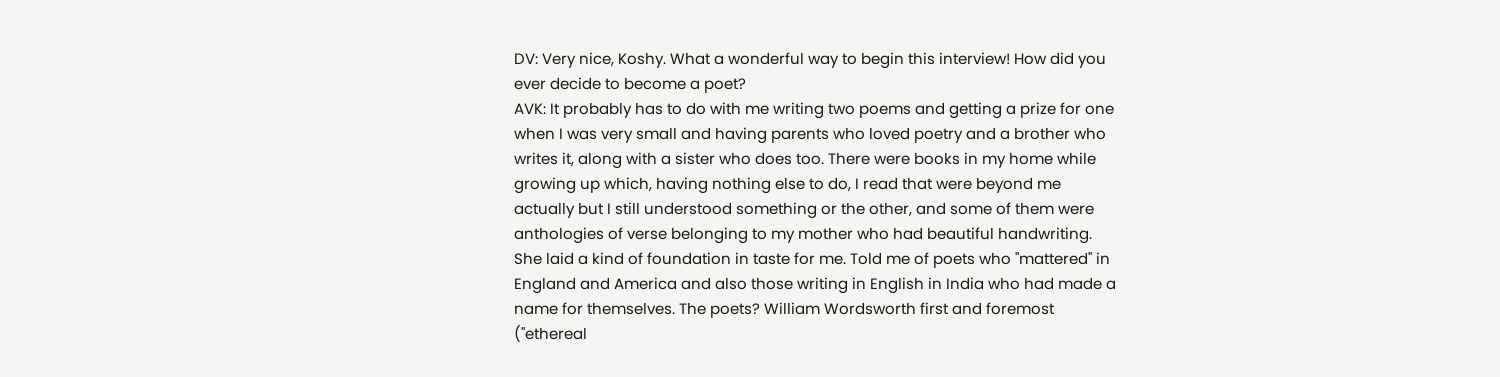DV: Very nice, Koshy. What a wonderful way to begin this interview! How did you ever decide to become a poet?
AVK: It probably has to do with me writing two poems and getting a prize for one when I was very small and having parents who loved poetry and a brother who writes it, along with a sister who does too. There were books in my home while growing up which, having nothing else to do, I read that were beyond me actually but I still understood something or the other, and some of them were anthologies of verse belonging to my mother who had beautiful handwriting. She laid a kind of foundation in taste for me. Told me of poets who "mattered" in England and America and also those writing in English in India who had made a name for themselves. The poets? William Wordsworth first and foremost ("ethereal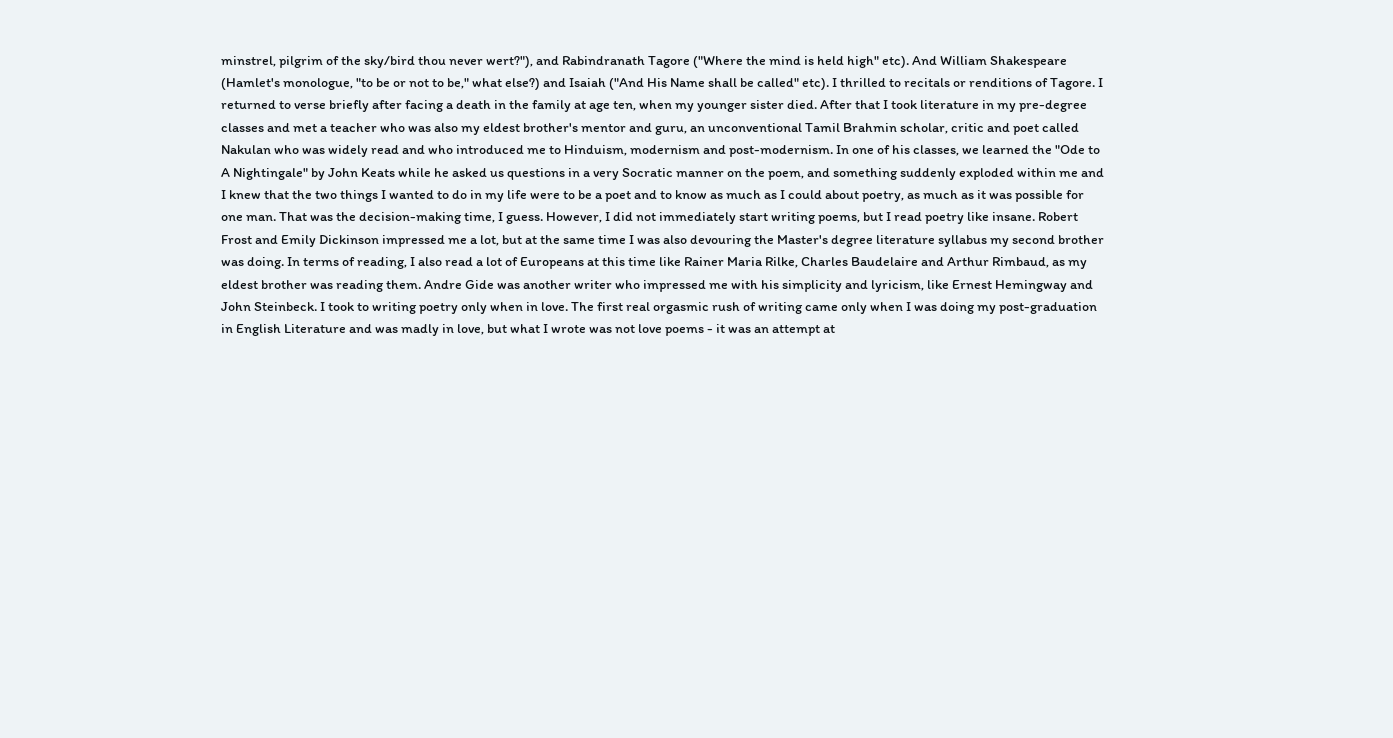minstrel, pilgrim of the sky/bird thou never wert?"), and Rabindranath Tagore ("Where the mind is held high" etc). And William Shakespeare (Hamlet's monologue, "to be or not to be," what else?) and Isaiah ("And His Name shall be called" etc). I thrilled to recitals or renditions of Tagore. I returned to verse briefly after facing a death in the family at age ten, when my younger sister died. After that I took literature in my pre-degree classes and met a teacher who was also my eldest brother's mentor and guru, an unconventional Tamil Brahmin scholar, critic and poet called Nakulan who was widely read and who introduced me to Hinduism, modernism and post-modernism. In one of his classes, we learned the "Ode to A Nightingale" by John Keats while he asked us questions in a very Socratic manner on the poem, and something suddenly exploded within me and I knew that the two things I wanted to do in my life were to be a poet and to know as much as I could about poetry, as much as it was possible for one man. That was the decision-making time, I guess. However, I did not immediately start writing poems, but I read poetry like insane. Robert Frost and Emily Dickinson impressed me a lot, but at the same time I was also devouring the Master's degree literature syllabus my second brother was doing. In terms of reading, I also read a lot of Europeans at this time like Rainer Maria Rilke, Charles Baudelaire and Arthur Rimbaud, as my eldest brother was reading them. Andre Gide was another writer who impressed me with his simplicity and lyricism, like Ernest Hemingway and John Steinbeck. I took to writing poetry only when in love. The first real orgasmic rush of writing came only when I was doing my post-graduation in English Literature and was madly in love, but what I wrote was not love poems - it was an attempt at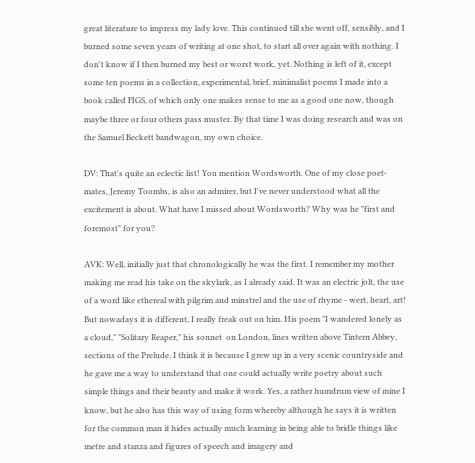great literature to impress my lady love. This continued till she went off, sensibly, and I burned some seven years of writing at one shot, to start all over again with nothing. I don't know if I then burned my best or worst work, yet. Nothing is left of it, except some ten poems in a collection, experimental, brief, minimalist poems I made into a book called FIGS, of which only one makes sense to me as a good one now, though maybe three or four others pass muster. By that time I was doing research and was on the Samuel Beckett bandwagon, my own choice.

DV: That's quite an eclectic list! You mention Wordsworth. One of my close poet-mates, Jeremy Toombs, is also an admirer, but I've never understood what all the excitement is about. What have I missed about Wordsworth? Why was he "first and foremost" for you?

AVK: Well, initially just that chronologically he was the first. I remember my mother making me read his take on the skylark, as I already said. It was an electric jolt, the use of a word like ethereal with pilgrim and minstrel and the use of rhyme - wert, heart, art! But nowadays it is different, I really freak out on him. His poem "I wandered lonely as a cloud," "Solitary Reaper," his sonnet  on London, lines written above Tintern Abbey, sections of the Prelude. I think it is because I grew up in a very scenic countryside and he gave me a way to understand that one could actually write poetry about such simple things and their beauty and make it work. Yes, a rather humdrum view of mine I know, but he also has this way of using form whereby although he says it is written for the common man it hides actually much learning in being able to bridle things like metre and stanza and figures of speech and imagery and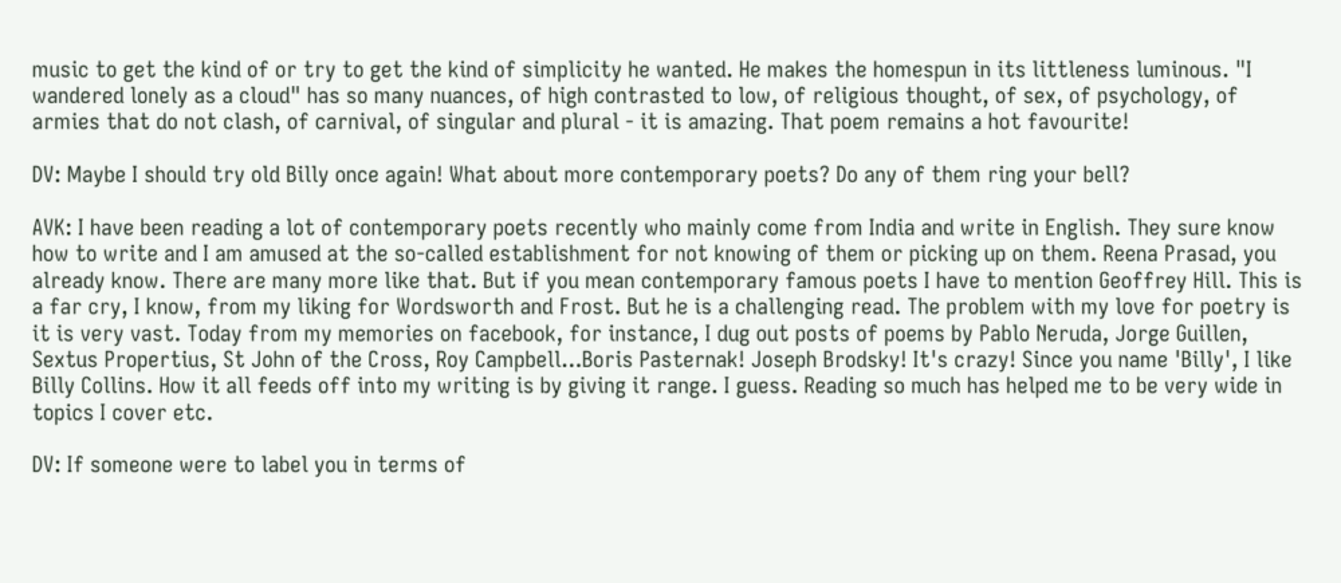music to get the kind of or try to get the kind of simplicity he wanted. He makes the homespun in its littleness luminous. "I wandered lonely as a cloud" has so many nuances, of high contrasted to low, of religious thought, of sex, of psychology, of armies that do not clash, of carnival, of singular and plural - it is amazing. That poem remains a hot favourite!

DV: Maybe I should try old Billy once again! What about more contemporary poets? Do any of them ring your bell?

AVK: I have been reading a lot of contemporary poets recently who mainly come from India and write in English. They sure know how to write and I am amused at the so-called establishment for not knowing of them or picking up on them. Reena Prasad, you already know. There are many more like that. But if you mean contemporary famous poets I have to mention Geoffrey Hill. This is a far cry, I know, from my liking for Wordsworth and Frost. But he is a challenging read. The problem with my love for poetry is it is very vast. Today from my memories on facebook, for instance, I dug out posts of poems by Pablo Neruda, Jorge Guillen, Sextus Propertius, St John of the Cross, Roy Campbell...Boris Pasternak! Joseph Brodsky! It's crazy! Since you name 'Billy', I like Billy Collins. How it all feeds off into my writing is by giving it range. I guess. Reading so much has helped me to be very wide in topics I cover etc.

DV: If someone were to label you in terms of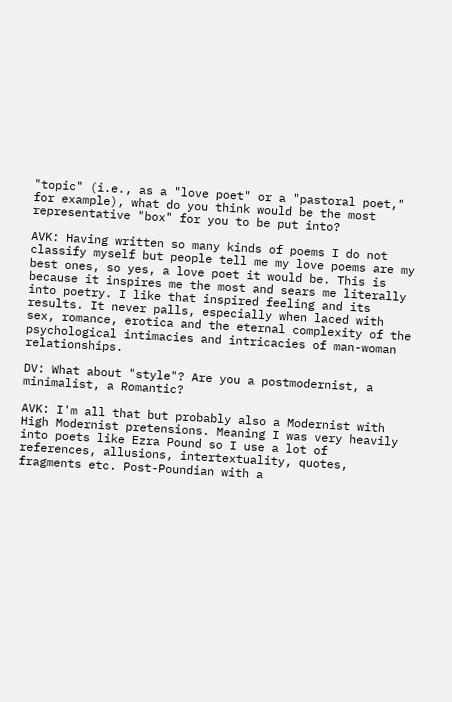"topic" (i.e., as a "love poet" or a "pastoral poet," for example), what do you think would be the most representative "box" for you to be put into?

AVK: Having written so many kinds of poems I do not classify myself but people tell me my love poems are my best ones, so yes, a love poet it would be. This is because it inspires me the most and sears me literally into poetry. I like that inspired feeling and its results. It never palls, especially when laced with sex, romance, erotica and the eternal complexity of the psychological intimacies and intricacies of man-woman relationships.

DV: What about "style"? Are you a postmodernist, a minimalist, a Romantic?

AVK: I'm all that but probably also a Modernist with High Modernist pretensions. Meaning I was very heavily into poets like Ezra Pound so I use a lot of references, allusions, intertextuality, quotes, fragments etc. Post-Poundian with a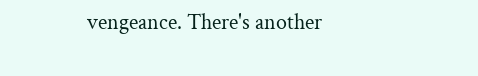vengeance. There's another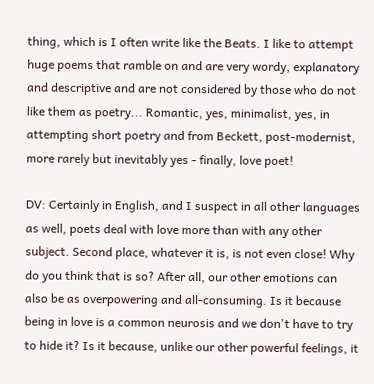thing, which is I often write like the Beats. I like to attempt huge poems that ramble on and are very wordy, explanatory and descriptive and are not considered by those who do not like them as poetry... Romantic, yes, minimalist, yes, in attempting short poetry and from Beckett, post-modernist, more rarely but inevitably yes - finally, love poet!

DV: Certainly in English, and I suspect in all other languages as well, poets deal with love more than with any other subject. Second place, whatever it is, is not even close! Why do you think that is so? After all, our other emotions can also be as overpowering and all-consuming. Is it because being in love is a common neurosis and we don't have to try to hide it? Is it because, unlike our other powerful feelings, it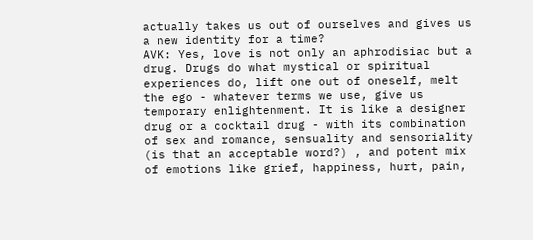actually takes us out of ourselves and gives us a new identity for a time?
AVK: Yes, love is not only an aphrodisiac but a drug. Drugs do what mystical or spiritual experiences do, lift one out of oneself, melt the ego - whatever terms we use, give us temporary enlightenment. It is like a designer drug or a cocktail drug - with its combination of sex and romance, sensuality and sensoriality (is that an acceptable word?) , and potent mix of emotions like grief, happiness, hurt, pain,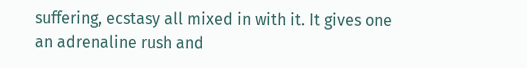suffering, ecstasy all mixed in with it. It gives one an adrenaline rush and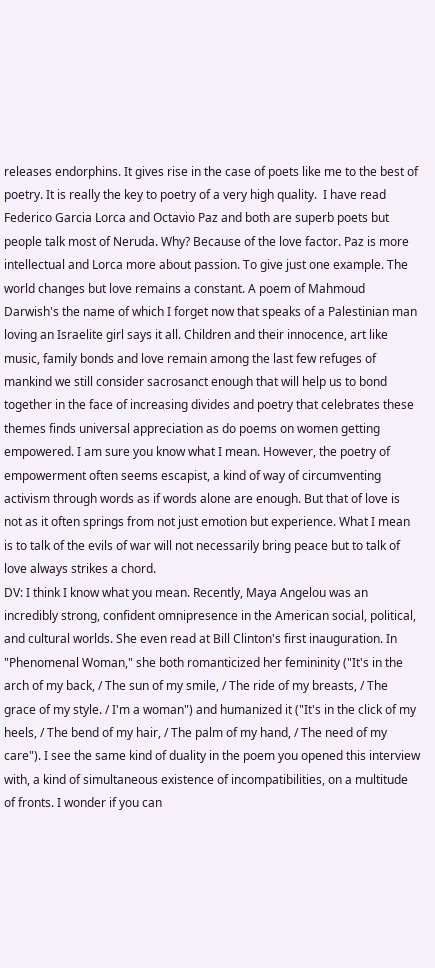releases endorphins. It gives rise in the case of poets like me to the best of poetry. It is really the key to poetry of a very high quality.  I have read Federico Garcia Lorca and Octavio Paz and both are superb poets but people talk most of Neruda. Why? Because of the love factor. Paz is more intellectual and Lorca more about passion. To give just one example. The world changes but love remains a constant. A poem of Mahmoud Darwish's the name of which I forget now that speaks of a Palestinian man loving an Israelite girl says it all. Children and their innocence, art like music, family bonds and love remain among the last few refuges of mankind we still consider sacrosanct enough that will help us to bond together in the face of increasing divides and poetry that celebrates these themes finds universal appreciation as do poems on women getting empowered. I am sure you know what I mean. However, the poetry of empowerment often seems escapist, a kind of way of circumventing activism through words as if words alone are enough. But that of love is not as it often springs from not just emotion but experience. What I mean is to talk of the evils of war will not necessarily bring peace but to talk of love always strikes a chord.
DV: I think I know what you mean. Recently, Maya Angelou was an incredibly strong, confident omnipresence in the American social, political, and cultural worlds. She even read at Bill Clinton's first inauguration. In "Phenomenal Woman," she both romanticized her femininity ("It's in the arch of my back, / The sun of my smile, / The ride of my breasts, / The grace of my style. / I'm a woman") and humanized it ("It's in the click of my heels, / The bend of my hair, / The palm of my hand, / The need of my care"). I see the same kind of duality in the poem you opened this interview with, a kind of simultaneous existence of incompatibilities, on a multitude of fronts. I wonder if you can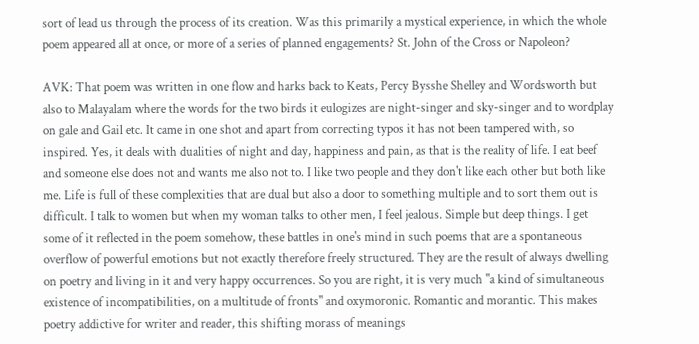sort of lead us through the process of its creation. Was this primarily a mystical experience, in which the whole poem appeared all at once, or more of a series of planned engagements? St. John of the Cross or Napoleon?

AVK: That poem was written in one flow and harks back to Keats, Percy Bysshe Shelley and Wordsworth but also to Malayalam where the words for the two birds it eulogizes are night-singer and sky-singer and to wordplay on gale and Gail etc. It came in one shot and apart from correcting typos it has not been tampered with, so inspired. Yes, it deals with dualities of night and day, happiness and pain, as that is the reality of life. I eat beef and someone else does not and wants me also not to. I like two people and they don't like each other but both like me. Life is full of these complexities that are dual but also a door to something multiple and to sort them out is difficult. I talk to women but when my woman talks to other men, I feel jealous. Simple but deep things. I get some of it reflected in the poem somehow, these battles in one's mind in such poems that are a spontaneous overflow of powerful emotions but not exactly therefore freely structured. They are the result of always dwelling on poetry and living in it and very happy occurrences. So you are right, it is very much "a kind of simultaneous existence of incompatibilities, on a multitude of fronts" and oxymoronic. Romantic and morantic. This makes poetry addictive for writer and reader, this shifting morass of meanings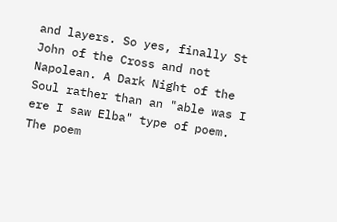and layers. So yes, finally St John of the Cross and not Napolean. A Dark Night of the Soul rather than an "able was I ere I saw Elba" type of poem. The poem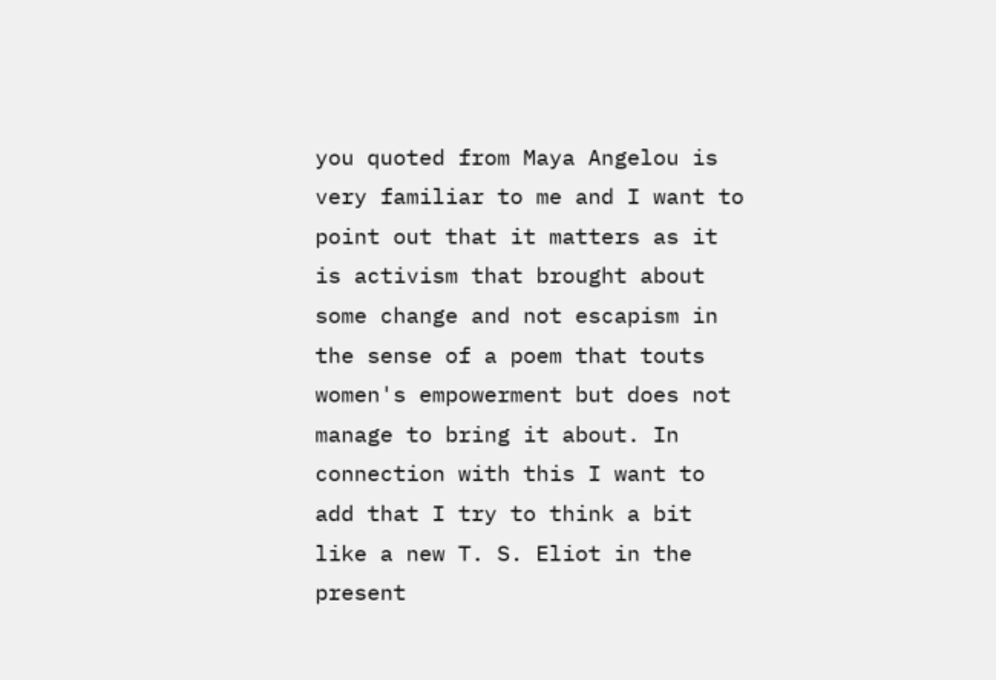you quoted from Maya Angelou is very familiar to me and I want to point out that it matters as it is activism that brought about some change and not escapism in the sense of a poem that touts women's empowerment but does not manage to bring it about. In connection with this I want to add that I try to think a bit like a new T. S. Eliot in the present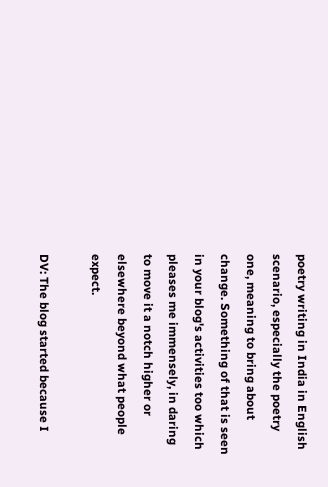poetry writing in India in English scenario, especially the poetry one, meaning to bring about change. Something of that is seen in your blog's activities too which pleases me immensely, in daring to move it a notch higher or elsewhere beyond what people expect.

DV: The blog started because I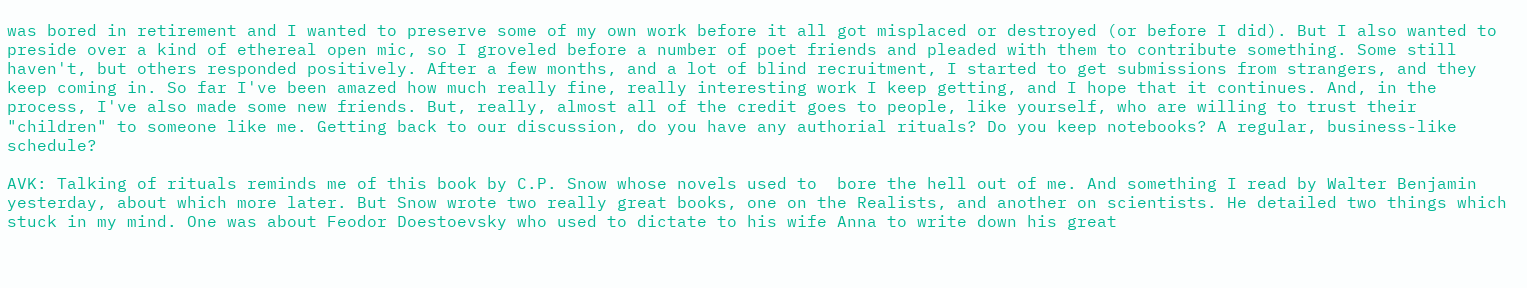was bored in retirement and I wanted to preserve some of my own work before it all got misplaced or destroyed (or before I did). But I also wanted to preside over a kind of ethereal open mic, so I groveled before a number of poet friends and pleaded with them to contribute something. Some still haven't, but others responded positively. After a few months, and a lot of blind recruitment, I started to get submissions from strangers, and they keep coming in. So far I've been amazed how much really fine, really interesting work I keep getting, and I hope that it continues. And, in the process, I've also made some new friends. But, really, almost all of the credit goes to people, like yourself, who are willing to trust their "children" to someone like me. Getting back to our discussion, do you have any authorial rituals? Do you keep notebooks? A regular, business-like schedule?

AVK: Talking of rituals reminds me of this book by C.P. Snow whose novels used to  bore the hell out of me. And something I read by Walter Benjamin yesterday, about which more later. But Snow wrote two really great books, one on the Realists, and another on scientists. He detailed two things which stuck in my mind. One was about Feodor Doestoevsky who used to dictate to his wife Anna to write down his great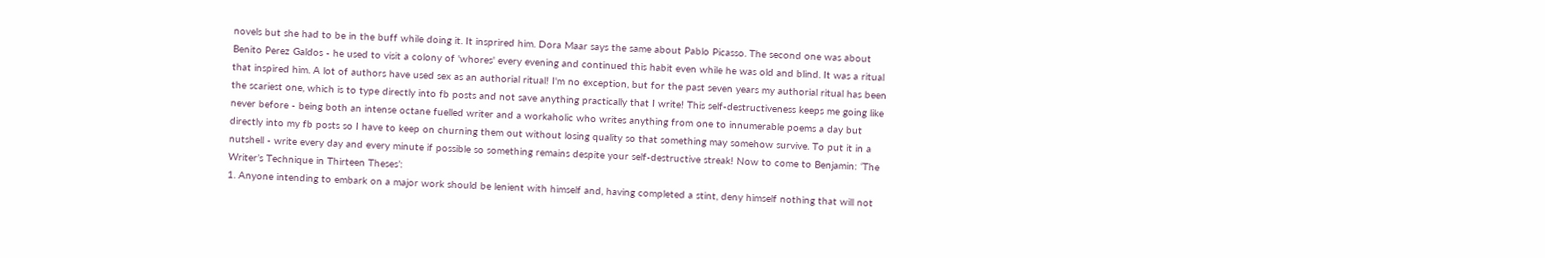novels but she had to be in the buff while doing it. It insprired him. Dora Maar says the same about Pablo Picasso. The second one was about Benito Perez Galdos - he used to visit a colony of 'whores' every evening and continued this habit even while he was old and blind. It was a ritual that inspired him. A lot of authors have used sex as an authorial ritual! I'm no exception, but for the past seven years my authorial ritual has been the scariest one, which is to type directly into fb posts and not save anything practically that I write! This self-destructiveness keeps me going like never before - being both an intense octane fuelled writer and a workaholic who writes anything from one to innumerable poems a day but directly into my fb posts so I have to keep on churning them out without losing quality so that something may somehow survive. To put it in a nutshell - write every day and every minute if possible so something remains despite your self-destructive streak! Now to come to Benjamin: ‘The Writer’s Technique in Thirteen Theses’:
1. Anyone intending to embark on a major work should be lenient with himself and, having completed a stint, deny himself nothing that will not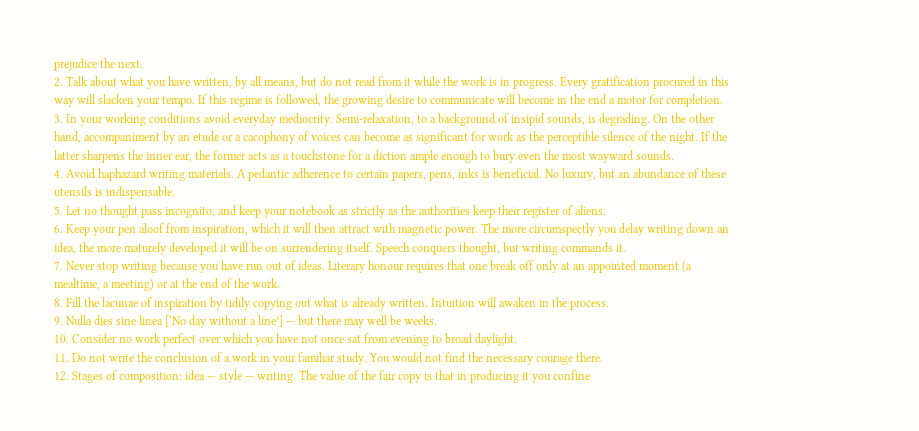prejudice the next.
2. Talk about what you have written, by all means, but do not read from it while the work is in progress. Every gratification procured in this way will slacken your tempo. If this regime is followed, the growing desire to communicate will become in the end a motor for completion.
3. In your working conditions avoid everyday mediocrity. Semi-relaxation, to a background of insipid sounds, is degrading. On the other hand, accompaniment by an etude or a cacophony of voices can become as significant for work as the perceptible silence of the night. If the latter sharpens the inner ear, the former acts as a touchstone for a diction ample enough to bury even the most wayward sounds.
4. Avoid haphazard writing materials. A pedantic adherence to certain papers, pens, inks is beneficial. No luxury, but an abundance of these utensils is indispensable.
5. Let no thought pass incognito, and keep your notebook as strictly as the authorities keep their register of aliens.
6. Keep your pen aloof from inspiration, which it will then attract with magnetic power. The more circumspectly you delay writing down an idea, the more maturely developed it will be on surrendering itself. Speech conquers thought, but writing commands it.
7. Never stop writing because you have run out of ideas. Literary honour requires that one break off only at an appointed moment (a mealtime, a meeting) or at the end of the work.
8. Fill the lacunae of inspiration by tidily copying out what is already written. Intuition will awaken in the process.
9. Nulla dies sine linea [‘No day without a line’] — but there may well be weeks.
10. Consider no work perfect over which you have not once sat from evening to broad daylight.
11. Do not write the conclusion of a work in your familiar study. You would not find the necessary courage there.
12. Stages of composition: idea — style — writing. The value of the fair copy is that in producing it you confine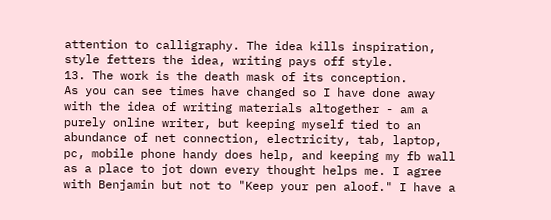attention to calligraphy. The idea kills inspiration, style fetters the idea, writing pays off style.
13. The work is the death mask of its conception.
As you can see times have changed so I have done away with the idea of writing materials altogether - am a purely online writer, but keeping myself tied to an abundance of net connection, electricity, tab, laptop, pc, mobile phone handy does help, and keeping my fb wall as a place to jot down every thought helps me. I agree with Benjamin but not to "Keep your pen aloof." I have a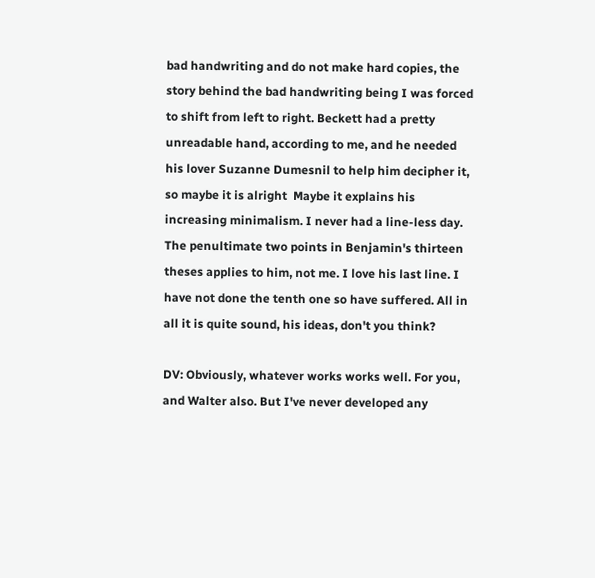bad handwriting and do not make hard copies, the story behind the bad handwriting being I was forced to shift from left to right. Beckett had a pretty unreadable hand, according to me, and he needed his lover Suzanne Dumesnil to help him decipher it, so maybe it is alright  Maybe it explains his increasing minimalism. I never had a line-less day. The penultimate two points in Benjamin's thirteen theses applies to him, not me. I love his last line. I have not done the tenth one so have suffered. All in all it is quite sound, his ideas, don't you think?

DV: Obviously, whatever works works well. For you, and Walter also. But I've never developed any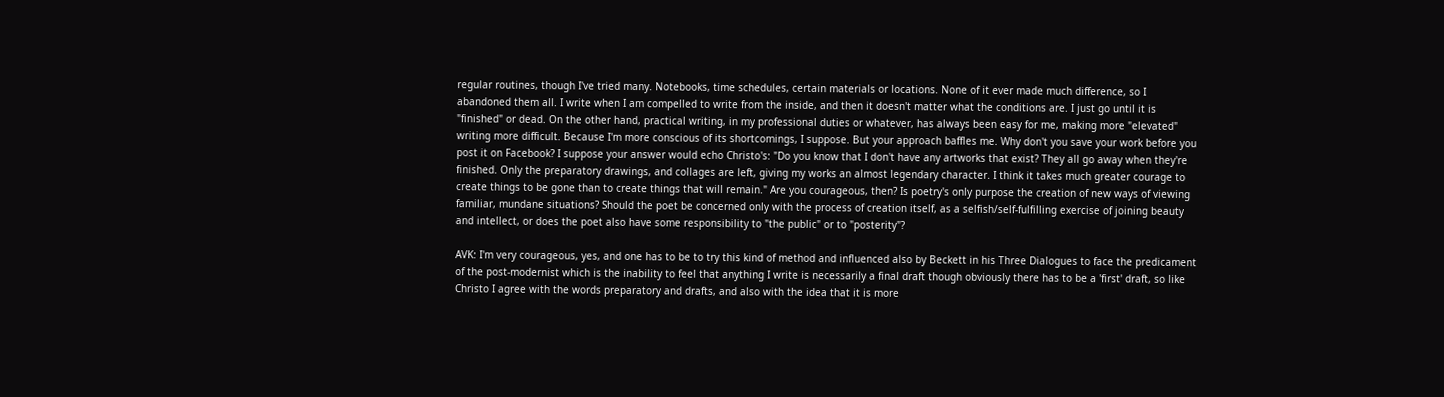regular routines, though I've tried many. Notebooks, time schedules, certain materials or locations. None of it ever made much difference, so I abandoned them all. I write when I am compelled to write from the inside, and then it doesn't matter what the conditions are. I just go until it is "finished" or dead. On the other hand, practical writing, in my professional duties or whatever, has always been easy for me, making more "elevated" writing more difficult. Because I'm more conscious of its shortcomings, I suppose. But your approach baffles me. Why don't you save your work before you post it on Facebook? I suppose your answer would echo Christo's: "Do you know that I don't have any artworks that exist? They all go away when they're finished. Only the preparatory drawings, and collages are left, giving my works an almost legendary character. I think it takes much greater courage to create things to be gone than to create things that will remain." Are you courageous, then? Is poetry's only purpose the creation of new ways of viewing familiar, mundane situations? Should the poet be concerned only with the process of creation itself, as a selfish/self-fulfilling exercise of joining beauty and intellect, or does the poet also have some responsibility to "the public" or to "posterity"?

AVK: I'm very courageous, yes, and one has to be to try this kind of method and influenced also by Beckett in his Three Dialogues to face the predicament of the post-modernist which is the inability to feel that anything I write is necessarily a final draft though obviously there has to be a 'first' draft, so like Christo I agree with the words preparatory and drafts, and also with the idea that it is more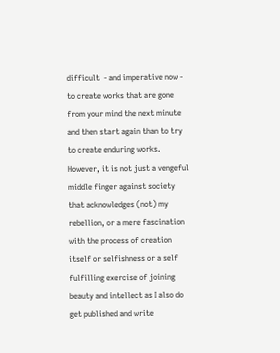difficult  - and imperative now - to create works that are gone from your mind the next minute and then start again than to try to create enduring works. However, it is not just a vengeful middle finger against society that acknowledges (not) my rebellion, or a mere fascination with the process of creation itself or selfishness or a self fulfilling exercise of joining beauty and intellect as I also do get published and write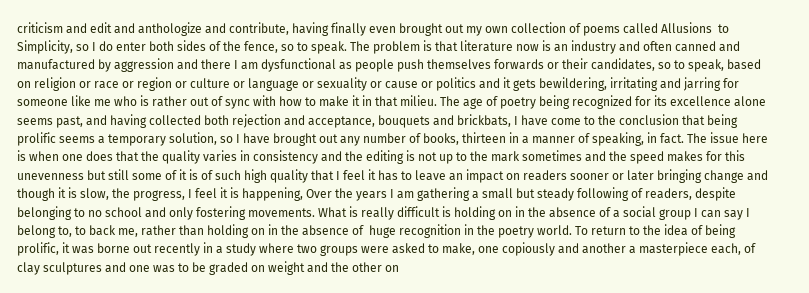criticism and edit and anthologize and contribute, having finally even brought out my own collection of poems called Allusions  to Simplicity, so I do enter both sides of the fence, so to speak. The problem is that literature now is an industry and often canned and manufactured by aggression and there I am dysfunctional as people push themselves forwards or their candidates, so to speak, based on religion or race or region or culture or language or sexuality or cause or politics and it gets bewildering, irritating and jarring for someone like me who is rather out of sync with how to make it in that milieu. The age of poetry being recognized for its excellence alone seems past, and having collected both rejection and acceptance, bouquets and brickbats, I have come to the conclusion that being prolific seems a temporary solution, so I have brought out any number of books, thirteen in a manner of speaking, in fact. The issue here is when one does that the quality varies in consistency and the editing is not up to the mark sometimes and the speed makes for this unevenness but still some of it is of such high quality that I feel it has to leave an impact on readers sooner or later bringing change and though it is slow, the progress, I feel it is happening, Over the years I am gathering a small but steady following of readers, despite belonging to no school and only fostering movements. What is really difficult is holding on in the absence of a social group I can say I belong to, to back me, rather than holding on in the absence of  huge recognition in the poetry world. To return to the idea of being prolific, it was borne out recently in a study where two groups were asked to make, one copiously and another a masterpiece each, of clay sculptures and one was to be graded on weight and the other on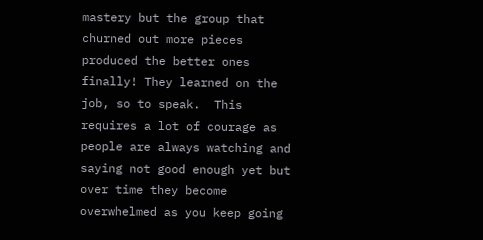mastery but the group that churned out more pieces produced the better ones finally! They learned on the job, so to speak.  This requires a lot of courage as people are always watching and saying not good enough yet but over time they become overwhelmed as you keep going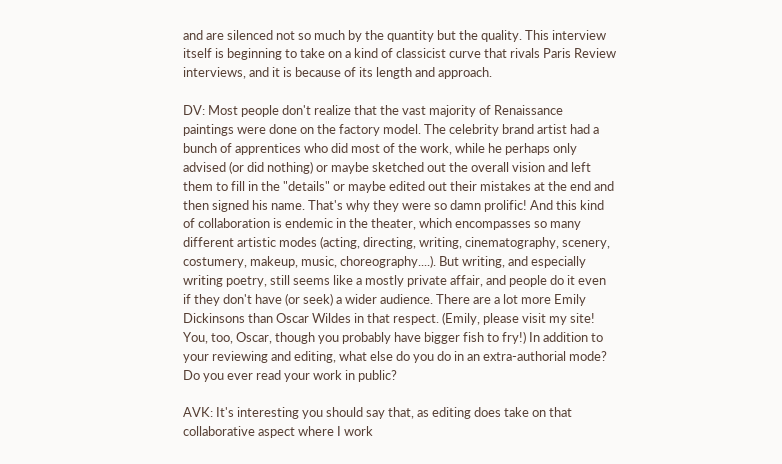and are silenced not so much by the quantity but the quality. This interview itself is beginning to take on a kind of classicist curve that rivals Paris Review interviews, and it is because of its length and approach.

DV: Most people don't realize that the vast majority of Renaissance paintings were done on the factory model. The celebrity brand artist had a bunch of apprentices who did most of the work, while he perhaps only advised (or did nothing) or maybe sketched out the overall vision and left them to fill in the "details" or maybe edited out their mistakes at the end and then signed his name. That's why they were so damn prolific! And this kind of collaboration is endemic in the theater, which encompasses so many different artistic modes (acting, directing, writing, cinematography, scenery, costumery, makeup, music, choreography....). But writing, and especially writing poetry, still seems like a mostly private affair, and people do it even if they don't have (or seek) a wider audience. There are a lot more Emily Dickinsons than Oscar Wildes in that respect. (Emily, please visit my site! You, too, Oscar, though you probably have bigger fish to fry!) In addition to your reviewing and editing, what else do you do in an extra-authorial mode? Do you ever read your work in public?

AVK: It's interesting you should say that, as editing does take on that collaborative aspect where I work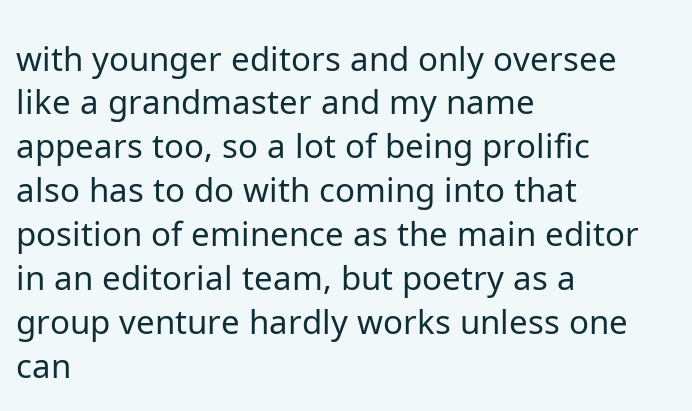with younger editors and only oversee like a grandmaster and my name appears too, so a lot of being prolific also has to do with coming into that position of eminence as the main editor in an editorial team, but poetry as a group venture hardly works unless one can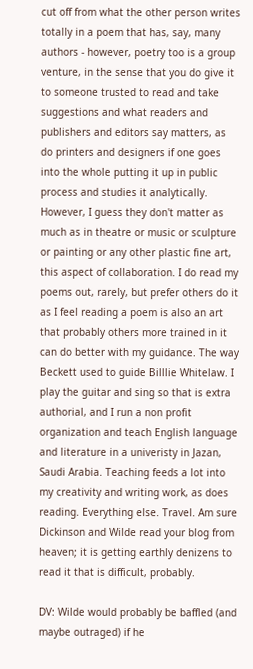cut off from what the other person writes totally in a poem that has, say, many authors - however, poetry too is a group venture, in the sense that you do give it to someone trusted to read and take suggestions and what readers and publishers and editors say matters, as do printers and designers if one goes into the whole putting it up in public process and studies it analytically.  However, I guess they don't matter as much as in theatre or music or sculpture or painting or any other plastic fine art, this aspect of collaboration. I do read my poems out, rarely, but prefer others do it as I feel reading a poem is also an art that probably others more trained in it can do better with my guidance. The way Beckett used to guide Billlie Whitelaw. I play the guitar and sing so that is extra authorial, and I run a non profit organization and teach English language and literature in a univeristy in Jazan, Saudi Arabia. Teaching feeds a lot into my creativity and writing work, as does reading. Everything else. Travel. Am sure Dickinson and Wilde read your blog from heaven; it is getting earthly denizens to read it that is difficult, probably.

DV: Wilde would probably be baffled (and maybe outraged) if he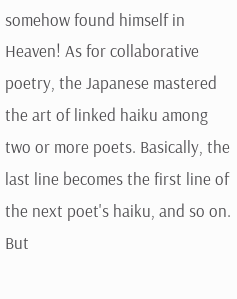somehow found himself in Heaven! As for collaborative poetry, the Japanese mastered the art of linked haiku among two or more poets. Basically, the last line becomes the first line of the next poet's haiku, and so on. But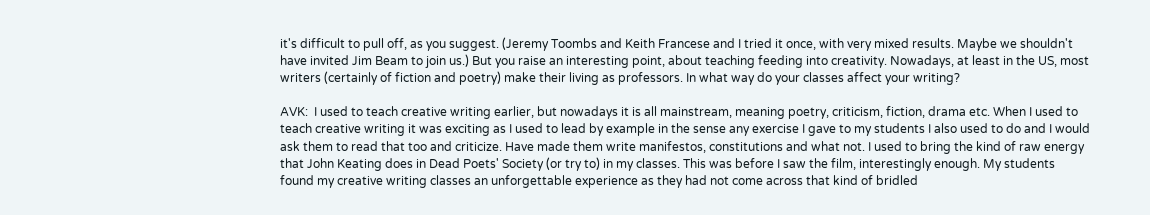it's difficult to pull off, as you suggest. (Jeremy Toombs and Keith Francese and I tried it once, with very mixed results. Maybe we shouldn't have invited Jim Beam to join us.) But you raise an interesting point, about teaching feeding into creativity. Nowadays, at least in the US, most writers (certainly of fiction and poetry) make their living as professors. In what way do your classes affect your writing?

AVK:  I used to teach creative writing earlier, but nowadays it is all mainstream, meaning poetry, criticism, fiction, drama etc. When I used to teach creative writing it was exciting as I used to lead by example in the sense any exercise I gave to my students I also used to do and I would ask them to read that too and criticize. Have made them write manifestos, constitutions and what not. I used to bring the kind of raw energy that John Keating does in Dead Poets' Society (or try to) in my classes. This was before I saw the film, interestingly enough. My students found my creative writing classes an unforgettable experience as they had not come across that kind of bridled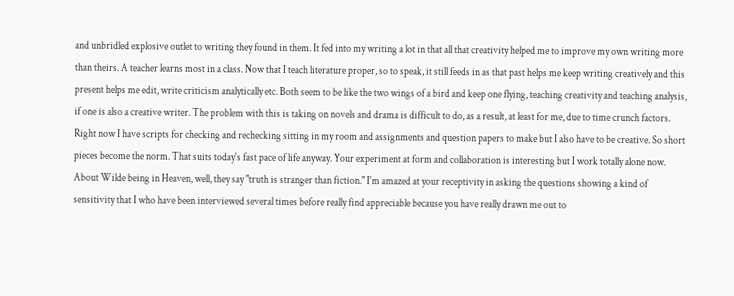and unbridled explosive outlet to writing they found in them. It fed into my writing a lot in that all that creativity helped me to improve my own writing more than theirs. A teacher learns most in a class. Now that I teach literature proper, so to speak, it still feeds in as that past helps me keep writing creatively and this present helps me edit, write criticism analytically etc. Both seem to be like the two wings of a bird and keep one flying, teaching creativity and teaching analysis, if one is also a creative writer. The problem with this is taking on novels and drama is difficult to do, as a result, at least for me, due to time crunch factors. Right now I have scripts for checking and rechecking sitting in my room and assignments and question papers to make but I also have to be creative. So short pieces become the norm. That suits today's fast pace of life anyway. Your experiment at form and collaboration is interesting but I work totally alone now. About Wilde being in Heaven, well, they say "truth is stranger than fiction." I'm amazed at your receptivity in asking the questions showing a kind of sensitivity that I who have been interviewed several times before really find appreciable because you have really drawn me out to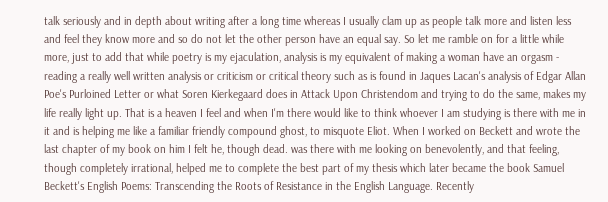talk seriously and in depth about writing after a long time whereas I usually clam up as people talk more and listen less and feel they know more and so do not let the other person have an equal say. So let me ramble on for a little while more, just to add that while poetry is my ejaculation, analysis is my equivalent of making a woman have an orgasm - reading a really well written analysis or criticism or critical theory such as is found in Jaques Lacan's analysis of Edgar Allan Poe's Purloined Letter or what Soren Kierkegaard does in Attack Upon Christendom and trying to do the same, makes my life really light up. That is a heaven I feel and when I'm there would like to think whoever I am studying is there with me in it and is helping me like a familiar friendly compound ghost, to misquote Eliot. When I worked on Beckett and wrote the last chapter of my book on him I felt he, though dead. was there with me looking on benevolently, and that feeling, though completely irrational, helped me to complete the best part of my thesis which later became the book Samuel Beckett's English Poems: Transcending the Roots of Resistance in the English Language. Recently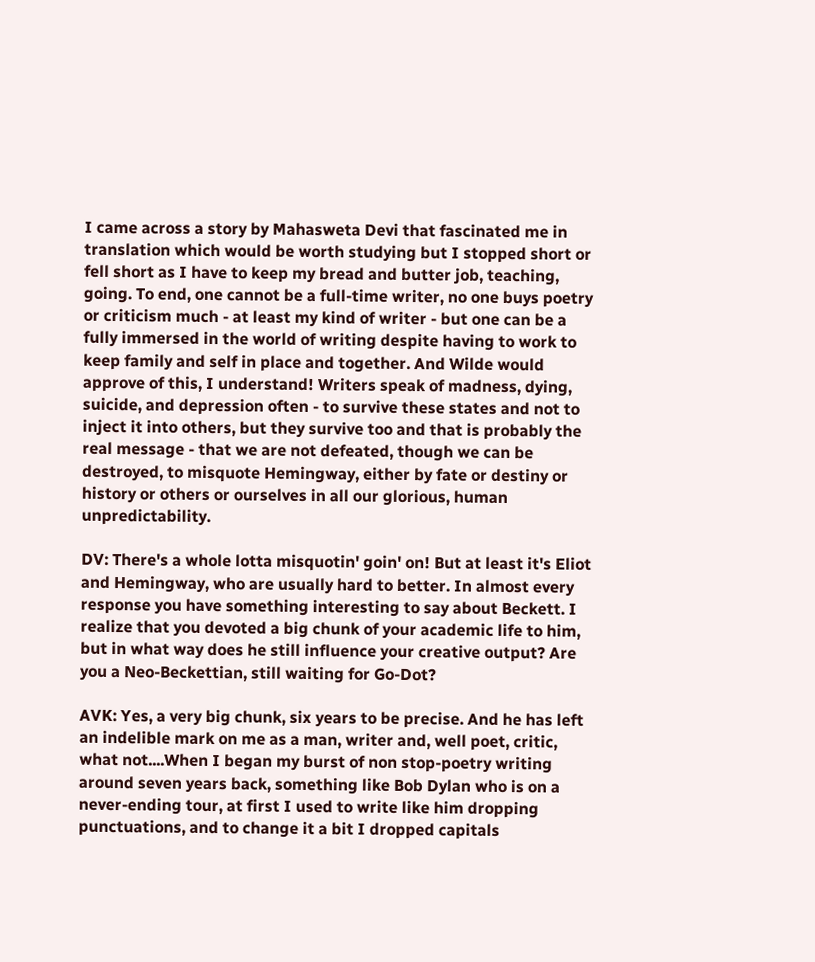I came across a story by Mahasweta Devi that fascinated me in translation which would be worth studying but I stopped short or fell short as I have to keep my bread and butter job, teaching, going. To end, one cannot be a full-time writer, no one buys poetry or criticism much - at least my kind of writer - but one can be a fully immersed in the world of writing despite having to work to keep family and self in place and together. And Wilde would approve of this, I understand! Writers speak of madness, dying, suicide, and depression often - to survive these states and not to inject it into others, but they survive too and that is probably the real message - that we are not defeated, though we can be destroyed, to misquote Hemingway, either by fate or destiny or history or others or ourselves in all our glorious, human unpredictability.

DV: There's a whole lotta misquotin' goin' on! But at least it's Eliot and Hemingway, who are usually hard to better. In almost every response you have something interesting to say about Beckett. I realize that you devoted a big chunk of your academic life to him, but in what way does he still influence your creative output? Are you a Neo-Beckettian, still waiting for Go-Dot?

AVK: Yes, a very big chunk, six years to be precise. And he has left an indelible mark on me as a man, writer and, well poet, critic, what not....When I began my burst of non stop-poetry writing around seven years back, something like Bob Dylan who is on a never-ending tour, at first I used to write like him dropping punctuations, and to change it a bit I dropped capitals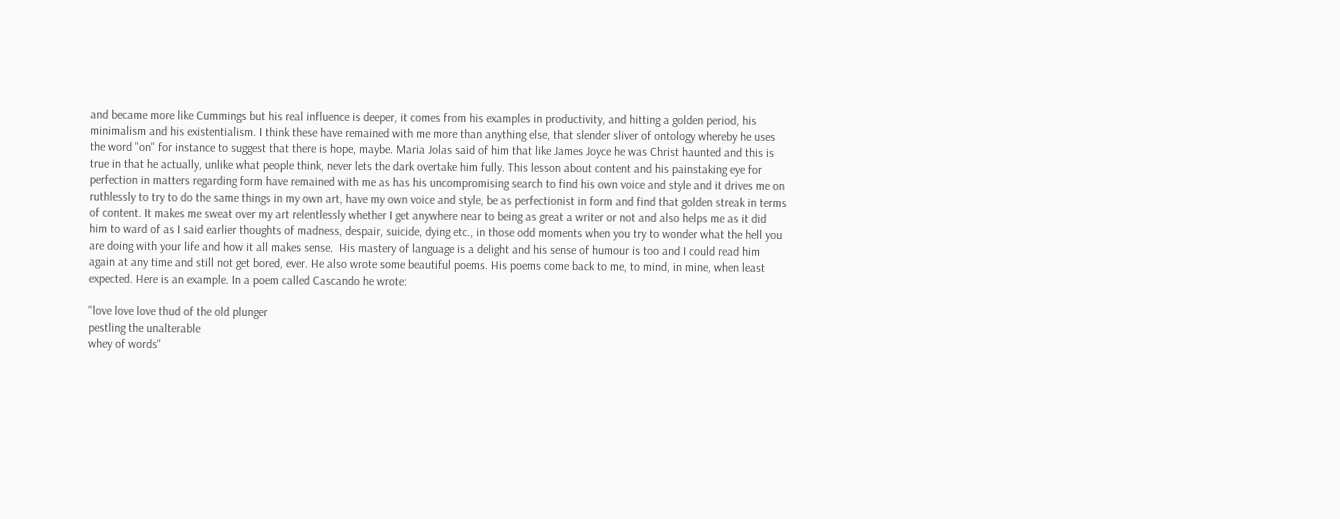and became more like Cummings but his real influence is deeper, it comes from his examples in productivity, and hitting a golden period, his minimalism and his existentialism. I think these have remained with me more than anything else, that slender sliver of ontology whereby he uses the word "on" for instance to suggest that there is hope, maybe. Maria Jolas said of him that like James Joyce he was Christ haunted and this is true in that he actually, unlike what people think, never lets the dark overtake him fully. This lesson about content and his painstaking eye for perfection in matters regarding form have remained with me as has his uncompromising search to find his own voice and style and it drives me on ruthlessly to try to do the same things in my own art, have my own voice and style, be as perfectionist in form and find that golden streak in terms of content. It makes me sweat over my art relentlessly whether I get anywhere near to being as great a writer or not and also helps me as it did him to ward of as I said earlier thoughts of madness, despair, suicide, dying etc., in those odd moments when you try to wonder what the hell you are doing with your life and how it all makes sense.  His mastery of language is a delight and his sense of humour is too and I could read him again at any time and still not get bored, ever. He also wrote some beautiful poems. His poems come back to me, to mind, in mine, when least expected. Here is an example. In a poem called Cascando he wrote:

"love love love thud of the old plunger
pestling the unalterable
whey of words"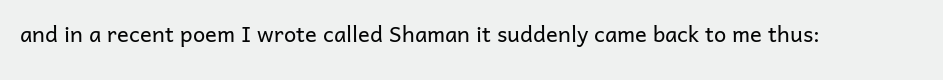and in a recent poem I wrote called Shaman it suddenly came back to me thus: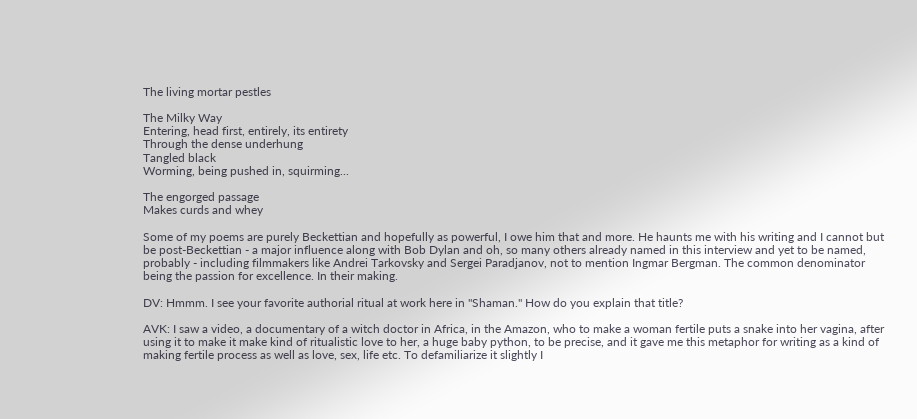The living mortar pestles

The Milky Way
Entering, head first, entirely, its entirety
Through the dense underhung
Tangled black
Worming, being pushed in, squirming...

The engorged passage
Makes curds and whey

Some of my poems are purely Beckettian and hopefully as powerful, I owe him that and more. He haunts me with his writing and I cannot but be post-Beckettian - a major influence along with Bob Dylan and oh, so many others already named in this interview and yet to be named, probably - including filmmakers like Andrei Tarkovsky and Sergei Paradjanov, not to mention Ingmar Bergman. The common denominator being the passion for excellence. In their making.

DV: Hmmm. I see your favorite authorial ritual at work here in "Shaman." How do you explain that title?

AVK: I saw a video, a documentary of a witch doctor in Africa, in the Amazon, who to make a woman fertile puts a snake into her vagina, after using it to make it make kind of ritualistic love to her, a huge baby python, to be precise, and it gave me this metaphor for writing as a kind of making fertile process as well as love, sex, life etc. To defamiliarize it slightly I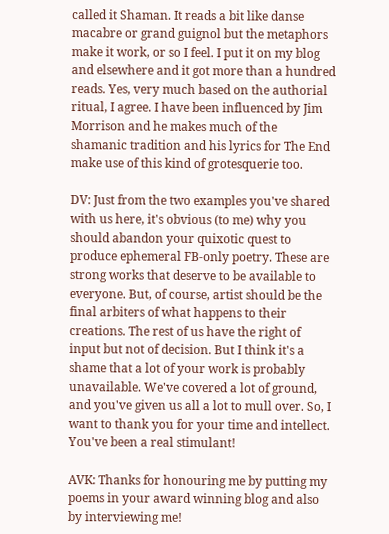called it Shaman. It reads a bit like danse macabre or grand guignol but the metaphors make it work, or so I feel. I put it on my blog and elsewhere and it got more than a hundred reads. Yes, very much based on the authorial ritual, I agree. I have been influenced by Jim Morrison and he makes much of the shamanic tradition and his lyrics for The End make use of this kind of grotesquerie too.

DV: Just from the two examples you've shared with us here, it's obvious (to me) why you should abandon your quixotic quest to produce ephemeral FB-only poetry. These are strong works that deserve to be available to everyone. But, of course, artist should be the final arbiters of what happens to their creations. The rest of us have the right of input but not of decision. But I think it's a shame that a lot of your work is probably unavailable. We've covered a lot of ground, and you've given us all a lot to mull over. So, I want to thank you for your time and intellect. You've been a real stimulant!

AVK: Thanks for honouring me by putting my poems in your award winning blog and also by interviewing me!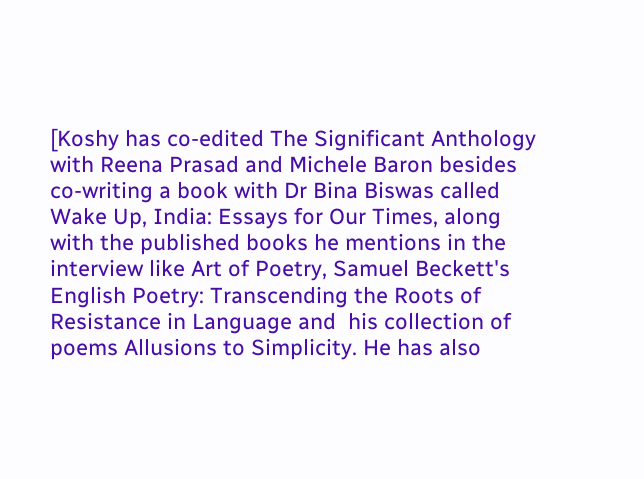[Koshy has co-edited The Significant Anthology with Reena Prasad and Michele Baron besides co-writing a book with Dr Bina Biswas called Wake Up, India: Essays for Our Times, along with the published books he mentions in the interview like Art of Poetry, Samuel Beckett's English Poetry: Transcending the Roots of Resistance in Language and  his collection of poems Allusions to Simplicity. He has also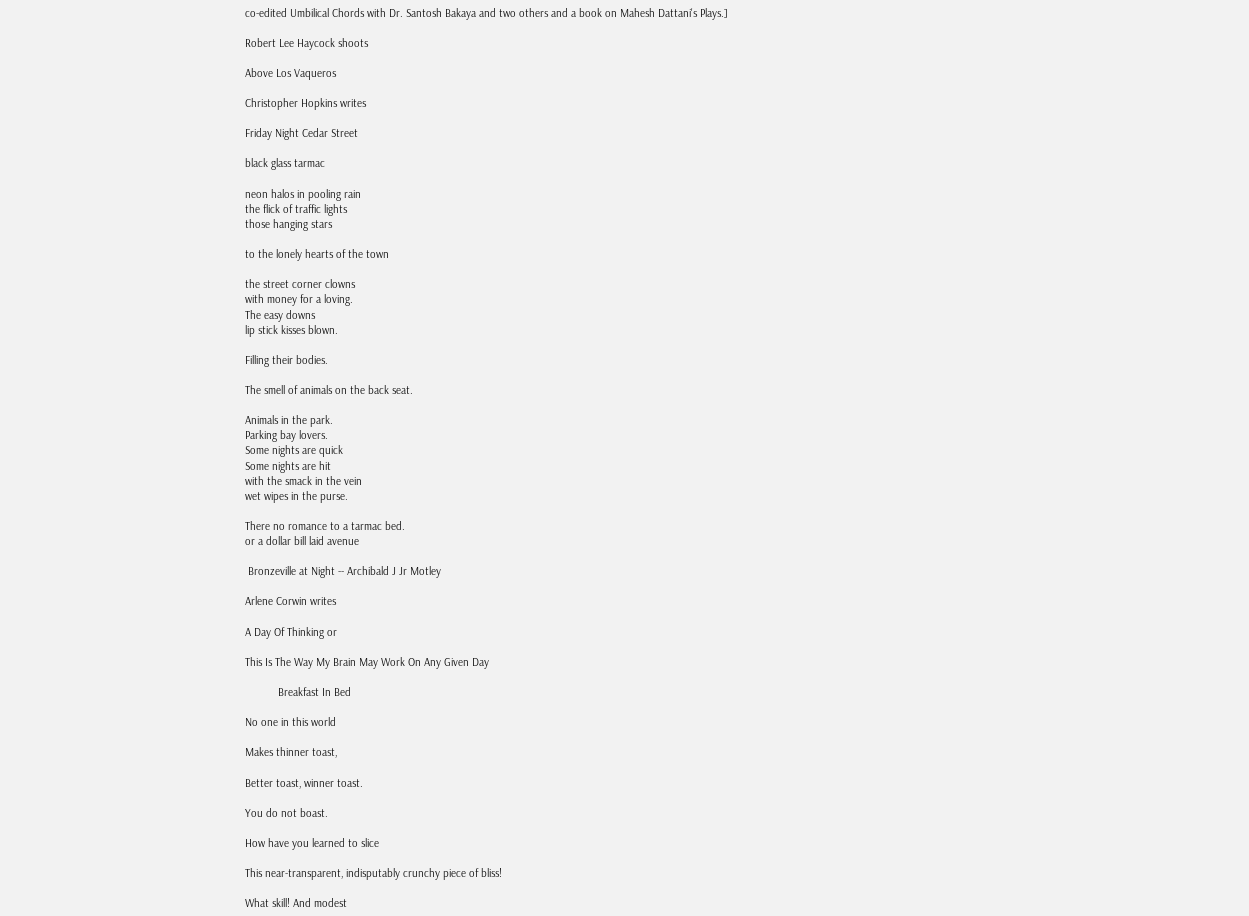co-edited Umbilical Chords with Dr. Santosh Bakaya and two others and a book on Mahesh Dattani's Plays.]

Robert Lee Haycock shoots

Above Los Vaqueros

Christopher Hopkins writes

Friday Night Cedar Street

black glass tarmac

neon halos in pooling rain
the flick of traffic lights
those hanging stars

to the lonely hearts of the town

the street corner clowns
with money for a loving.
The easy downs
lip stick kisses blown.

Filling their bodies.

The smell of animals on the back seat.

Animals in the park.
Parking bay lovers.
Some nights are quick
Some nights are hit
with the smack in the vein
wet wipes in the purse.

There no romance to a tarmac bed.
or a dollar bill laid avenue

 Bronzeville at Night -- Archibald J Jr Motley

Arlene Corwin writes

A Day Of Thinking or

This Is The Way My Brain May Work On Any Given Day

           Breakfast In Bed

No one in this world

Makes thinner toast,

Better toast, winner toast.

You do not boast.

How have you learned to slice

This near-transparent, indisputably crunchy piece of bliss!

What skill! And modest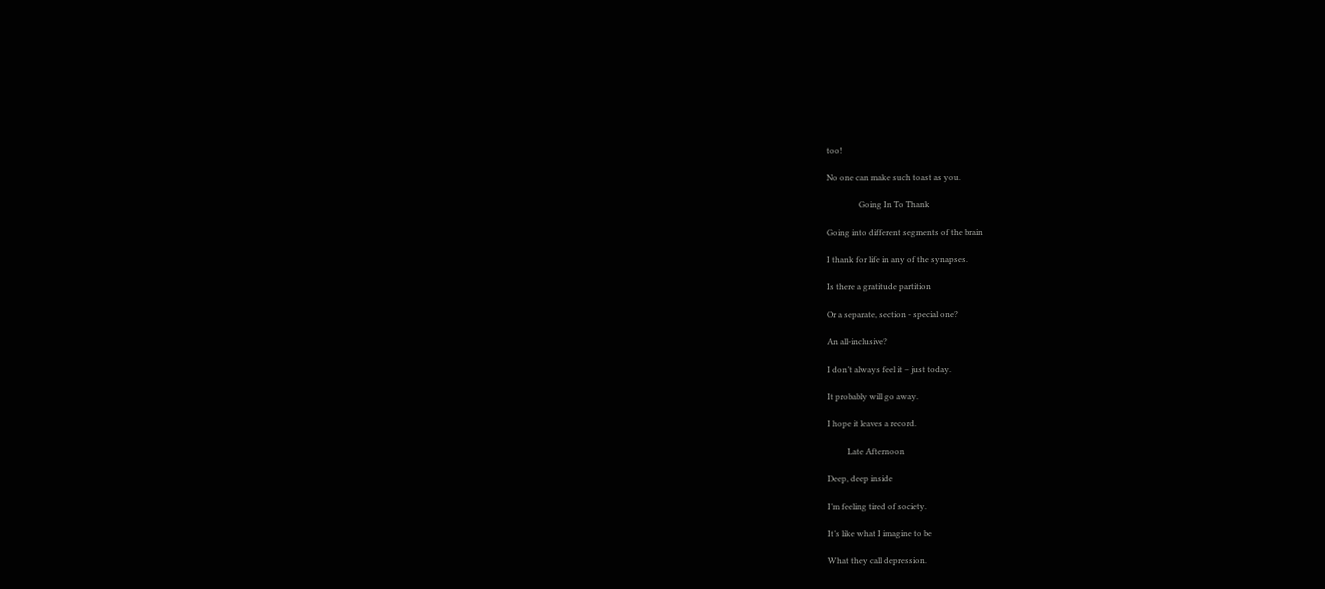too!

No one can make such toast as you.

                Going In To Thank

Going into different segments of the brain

I thank for life in any of the synapses.

Is there a gratitude partition

Or a separate, section - special one?

An all-inclusive?

I don’t always feel it – just today.

It probably will go away.

I hope it leaves a record.

          Late Afternoon

Deep, deep inside

I’m feeling tired of society.

It’s like what I imagine to be

What they call depression.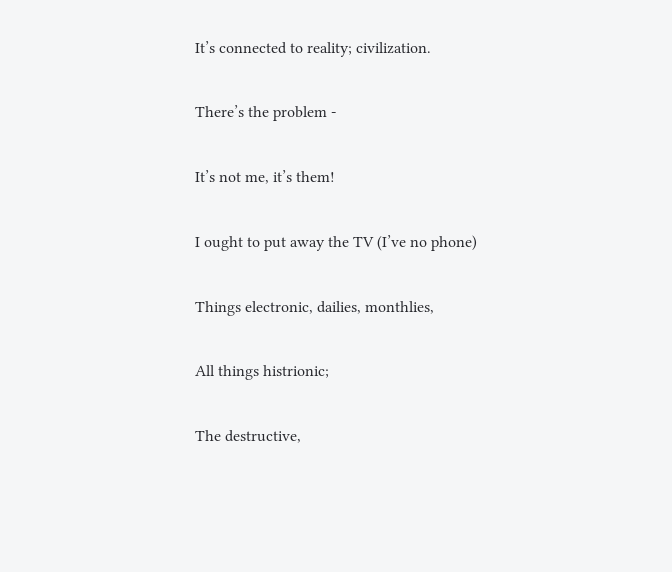It’s connected to reality; civilization.

There’s the problem -

It’s not me, it’s them!

I ought to put away the TV (I’ve no phone)

Things electronic, dailies, monthlies,

All things histrionic;

The destructive,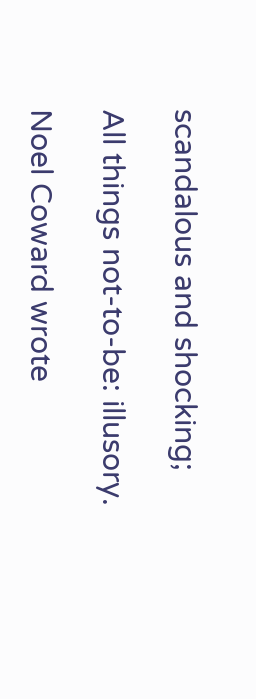scandalous and shocking;

All things not-to-be: illusory.

Noel Coward wrote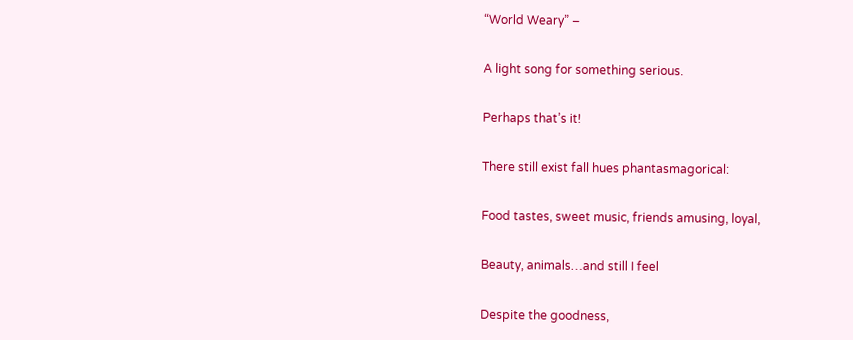“World Weary” –

A light song for something serious.

Perhaps that’s it!

There still exist fall hues phantasmagorical:

Food tastes, sweet music, friends amusing, loyal,

Beauty, animals…and still I feel

Despite the goodness,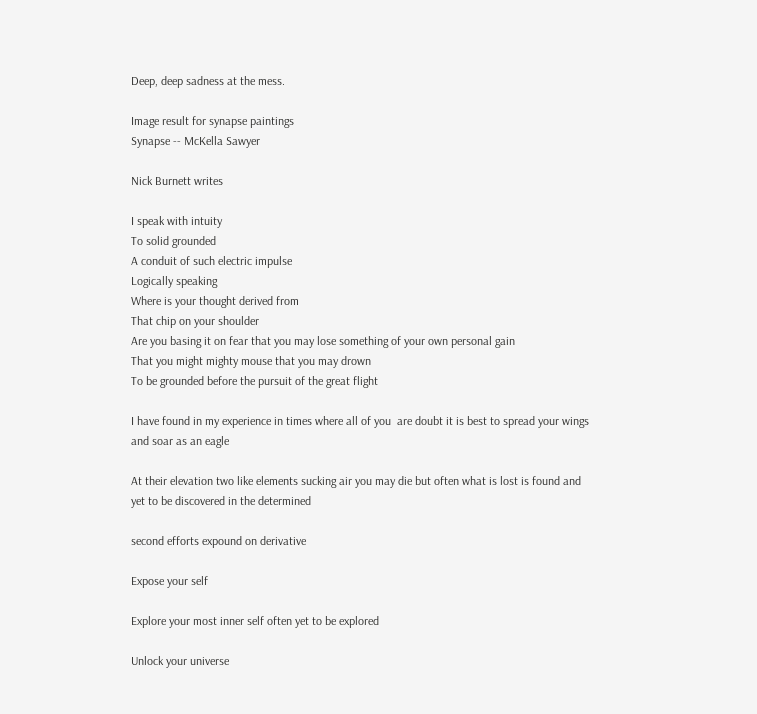Deep, deep sadness at the mess.

Image result for synapse paintings
Synapse -- McKella Sawyer

Nick Burnett writes

I speak with intuity
To solid grounded
A conduit of such electric impulse
Logically speaking
Where is your thought derived from
That chip on your shoulder
Are you basing it on fear that you may lose something of your own personal gain
That you might mighty mouse that you may drown
To be grounded before the pursuit of the great flight

I have found in my experience in times where all of you  are doubt it is best to spread your wings and soar as an eagle

At their elevation two like elements sucking air you may die but often what is lost is found and yet to be discovered in the determined

second efforts expound on derivative

Expose your self

Explore your most inner self often yet to be explored

Unlock your universe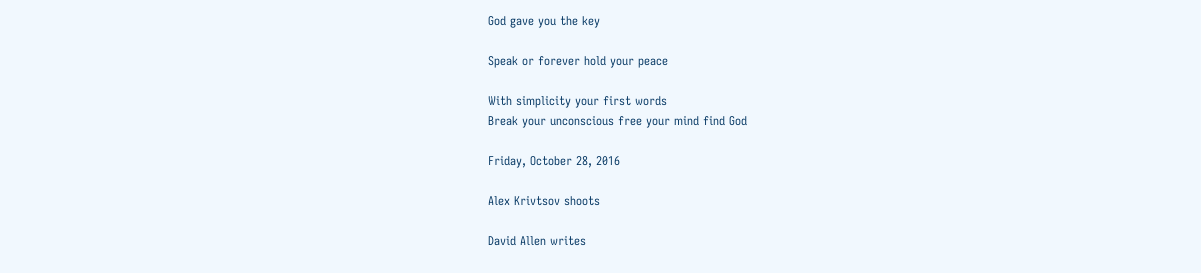God gave you the key

Speak or forever hold your peace

With simplicity your first words
Break your unconscious free your mind find God

Friday, October 28, 2016

Alex Krivtsov shoots

David Allen writes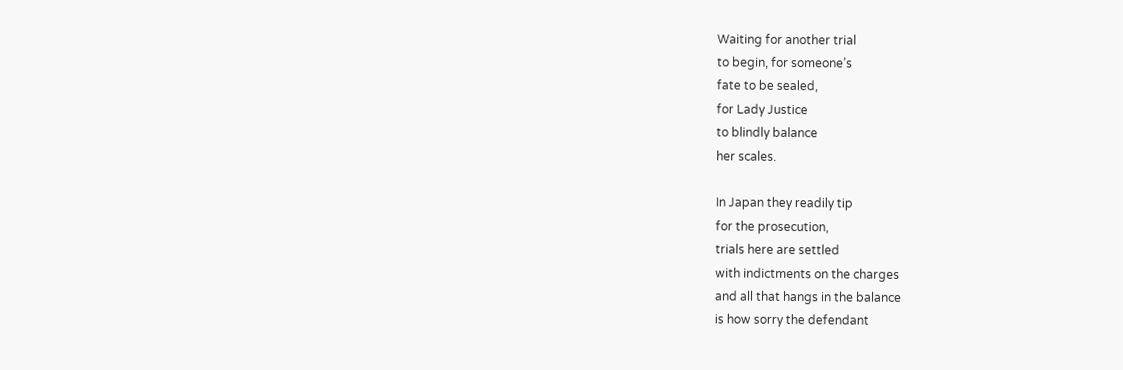Waiting for another trial
to begin, for someone’s
fate to be sealed,
for Lady Justice
to blindly balance
her scales.

In Japan they readily tip
for the prosecution,
trials here are settled
with indictments on the charges
and all that hangs in the balance
is how sorry the defendant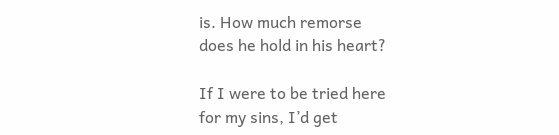is. How much remorse
does he hold in his heart?

If I were to be tried here
for my sins, I’d get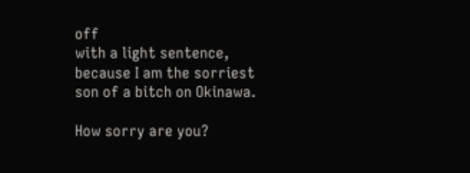off
with a light sentence,
because I am the sorriest
son of a bitch on Okinawa.

How sorry are you?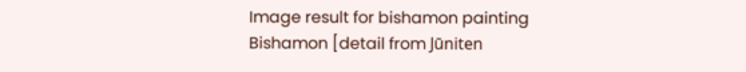Image result for bishamon painting
Bishamon [detail from Jūniten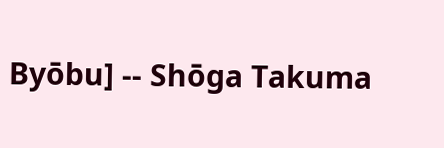Byōbu] -- Shōga Takuma